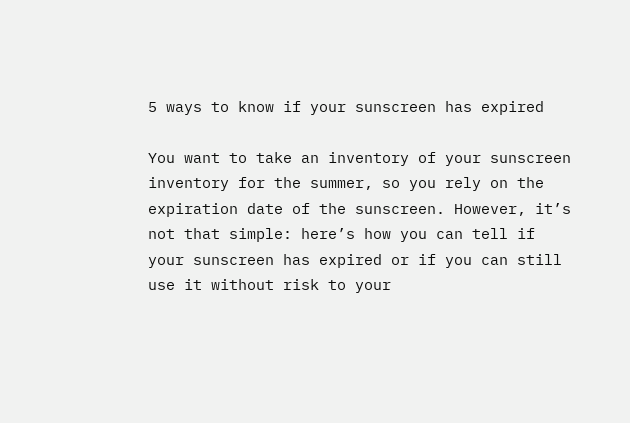5 ways to know if your sunscreen has expired

You want to take an inventory of your sunscreen inventory for the summer, so you rely on the expiration date of the sunscreen. However, it’s not that simple: here’s how you can tell if your sunscreen has expired or if you can still use it without risk to your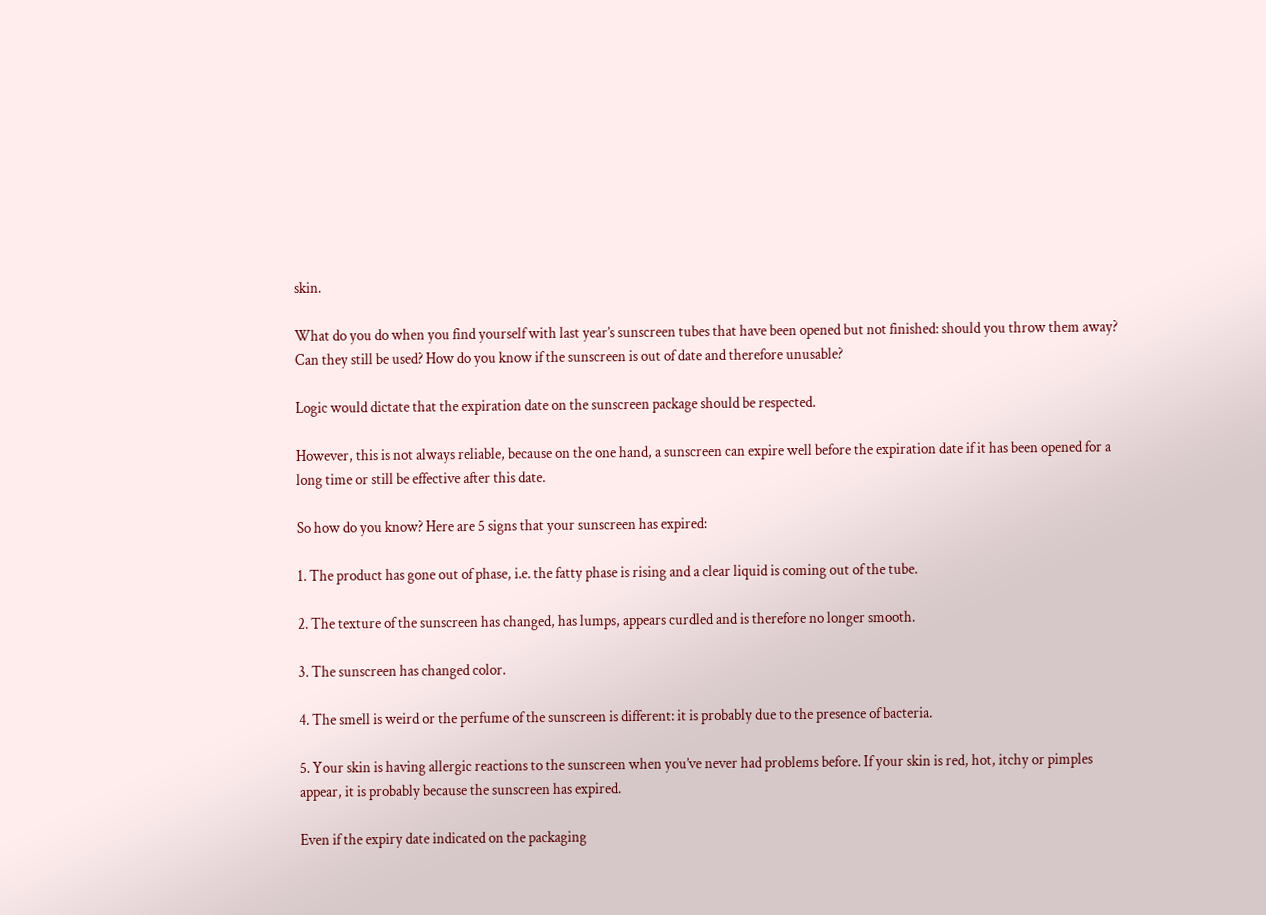skin.

What do you do when you find yourself with last year’s sunscreen tubes that have been opened but not finished: should you throw them away? Can they still be used? How do you know if the sunscreen is out of date and therefore unusable?

Logic would dictate that the expiration date on the sunscreen package should be respected.

However, this is not always reliable, because on the one hand, a sunscreen can expire well before the expiration date if it has been opened for a long time or still be effective after this date.

So how do you know? Here are 5 signs that your sunscreen has expired:

1. The product has gone out of phase, i.e. the fatty phase is rising and a clear liquid is coming out of the tube.

2. The texture of the sunscreen has changed, has lumps, appears curdled and is therefore no longer smooth.

3. The sunscreen has changed color.

4. The smell is weird or the perfume of the sunscreen is different: it is probably due to the presence of bacteria.

5. Your skin is having allergic reactions to the sunscreen when you’ve never had problems before. If your skin is red, hot, itchy or pimples appear, it is probably because the sunscreen has expired.

Even if the expiry date indicated on the packaging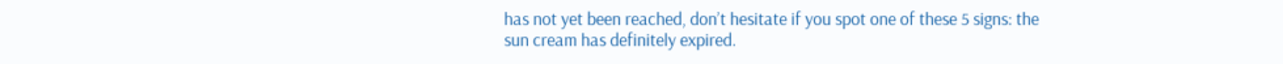has not yet been reached, don’t hesitate if you spot one of these 5 signs: the sun cream has definitely expired.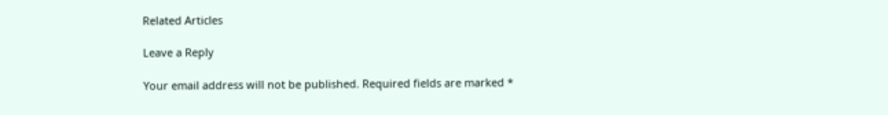Related Articles

Leave a Reply

Your email address will not be published. Required fields are marked *